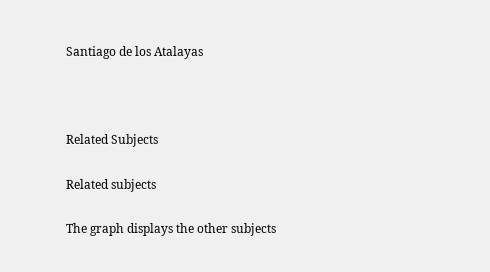Santiago de los Atalayas



Related Subjects

Related subjects

The graph displays the other subjects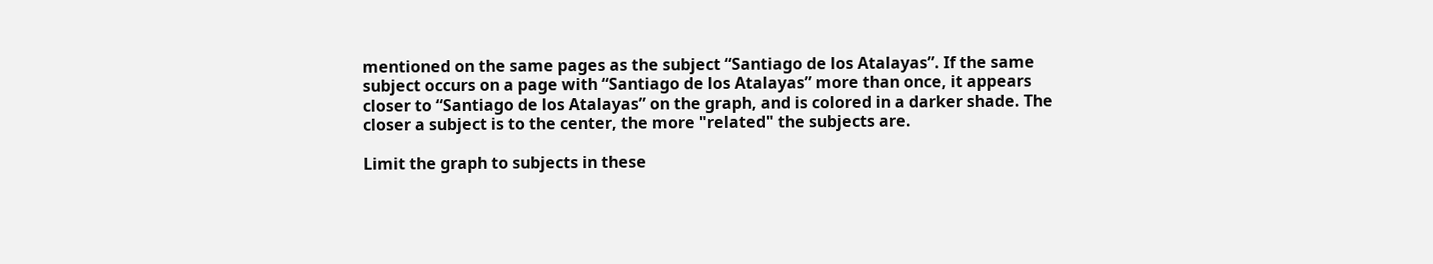mentioned on the same pages as the subject “Santiago de los Atalayas”. If the same subject occurs on a page with “Santiago de los Atalayas” more than once, it appears closer to “Santiago de los Atalayas” on the graph, and is colored in a darker shade. The closer a subject is to the center, the more "related" the subjects are.

Limit the graph to subjects in these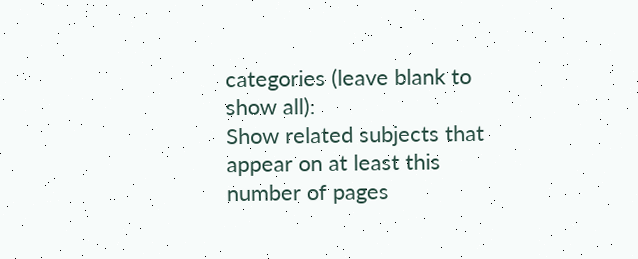categories (leave blank to show all):
Show related subjects that appear on at least this number of pages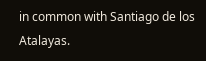in common with Santiago de los Atalayas.